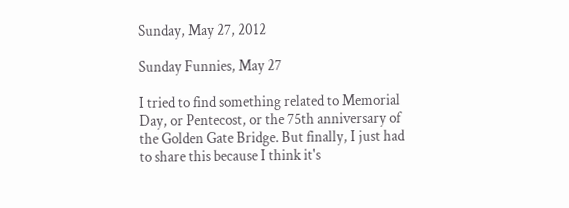Sunday, May 27, 2012

Sunday Funnies, May 27

I tried to find something related to Memorial Day, or Pentecost, or the 75th anniversary of the Golden Gate Bridge. But finally, I just had to share this because I think it's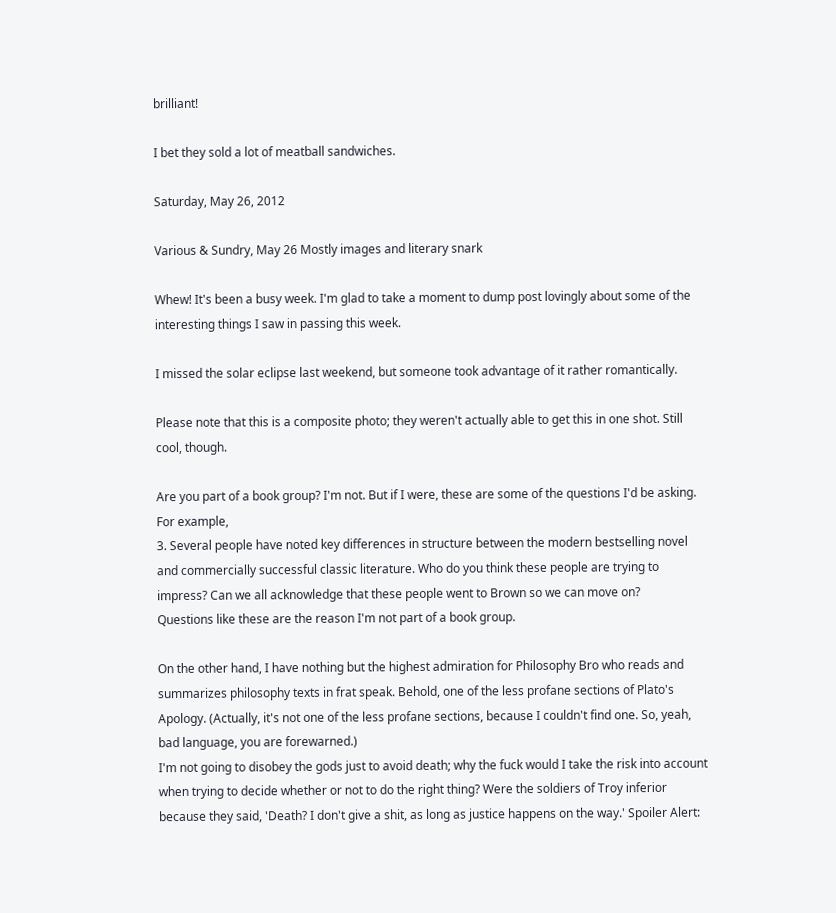brilliant!

I bet they sold a lot of meatball sandwiches.

Saturday, May 26, 2012

Various & Sundry, May 26 Mostly images and literary snark

Whew! It's been a busy week. I'm glad to take a moment to dump post lovingly about some of the interesting things I saw in passing this week.

I missed the solar eclipse last weekend, but someone took advantage of it rather romantically.

Please note that this is a composite photo; they weren't actually able to get this in one shot. Still cool, though.

Are you part of a book group? I'm not. But if I were, these are some of the questions I'd be asking.  For example,
3. Several people have noted key differences in structure between the modern bestselling novel and commercially successful classic literature. Who do you think these people are trying to impress? Can we all acknowledge that these people went to Brown so we can move on?
Questions like these are the reason I'm not part of a book group.

On the other hand, I have nothing but the highest admiration for Philosophy Bro who reads and summarizes philosophy texts in frat speak. Behold, one of the less profane sections of Plato's Apology. (Actually, it's not one of the less profane sections, because I couldn't find one. So, yeah, bad language, you are forewarned.)
I'm not going to disobey the gods just to avoid death; why the fuck would I take the risk into account when trying to decide whether or not to do the right thing? Were the soldiers of Troy inferior because they said, 'Death? I don't give a shit, as long as justice happens on the way.' Spoiler Alert: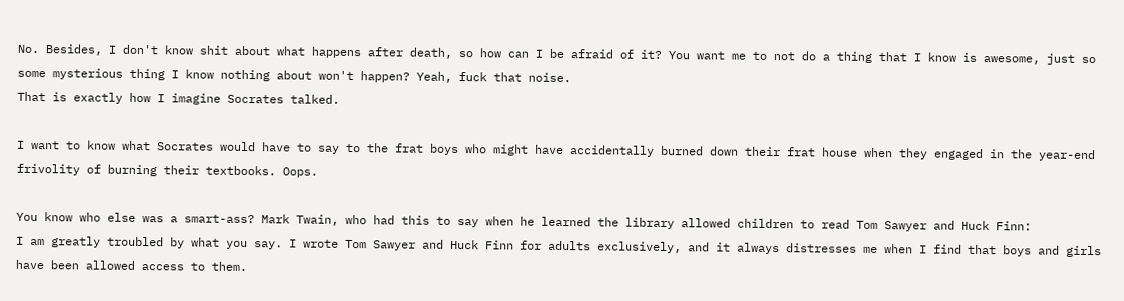No. Besides, I don't know shit about what happens after death, so how can I be afraid of it? You want me to not do a thing that I know is awesome, just so some mysterious thing I know nothing about won't happen? Yeah, fuck that noise.
That is exactly how I imagine Socrates talked.

I want to know what Socrates would have to say to the frat boys who might have accidentally burned down their frat house when they engaged in the year-end frivolity of burning their textbooks. Oops.

You know who else was a smart-ass? Mark Twain, who had this to say when he learned the library allowed children to read Tom Sawyer and Huck Finn:
I am greatly troubled by what you say. I wrote Tom Sawyer and Huck Finn for adults exclusively, and it always distresses me when I find that boys and girls have been allowed access to them.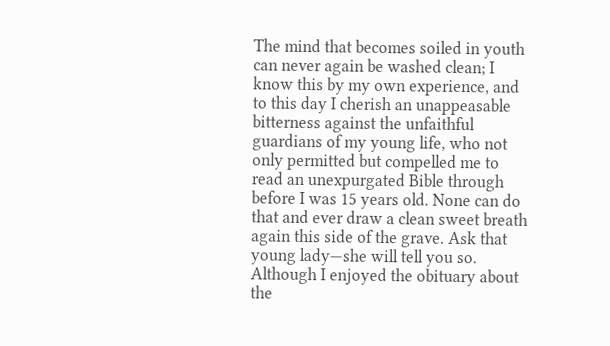The mind that becomes soiled in youth can never again be washed clean; I know this by my own experience, and to this day I cherish an unappeasable bitterness against the unfaithful guardians of my young life, who not only permitted but compelled me to read an unexpurgated Bible through before I was 15 years old. None can do that and ever draw a clean sweet breath again this side of the grave. Ask that young lady—she will tell you so.
Although I enjoyed the obituary about the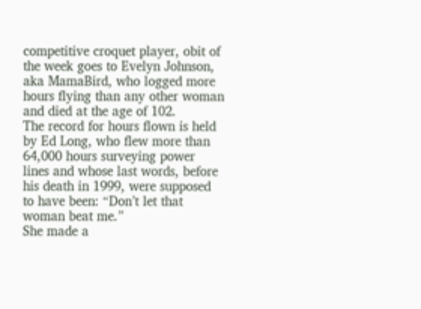competitive croquet player, obit of the week goes to Evelyn Johnson, aka MamaBird, who logged more hours flying than any other woman and died at the age of 102.
The record for hours flown is held by Ed Long, who flew more than 64,000 hours surveying power lines and whose last words, before his death in 1999, were supposed to have been: “Don’t let that woman beat me.”
She made a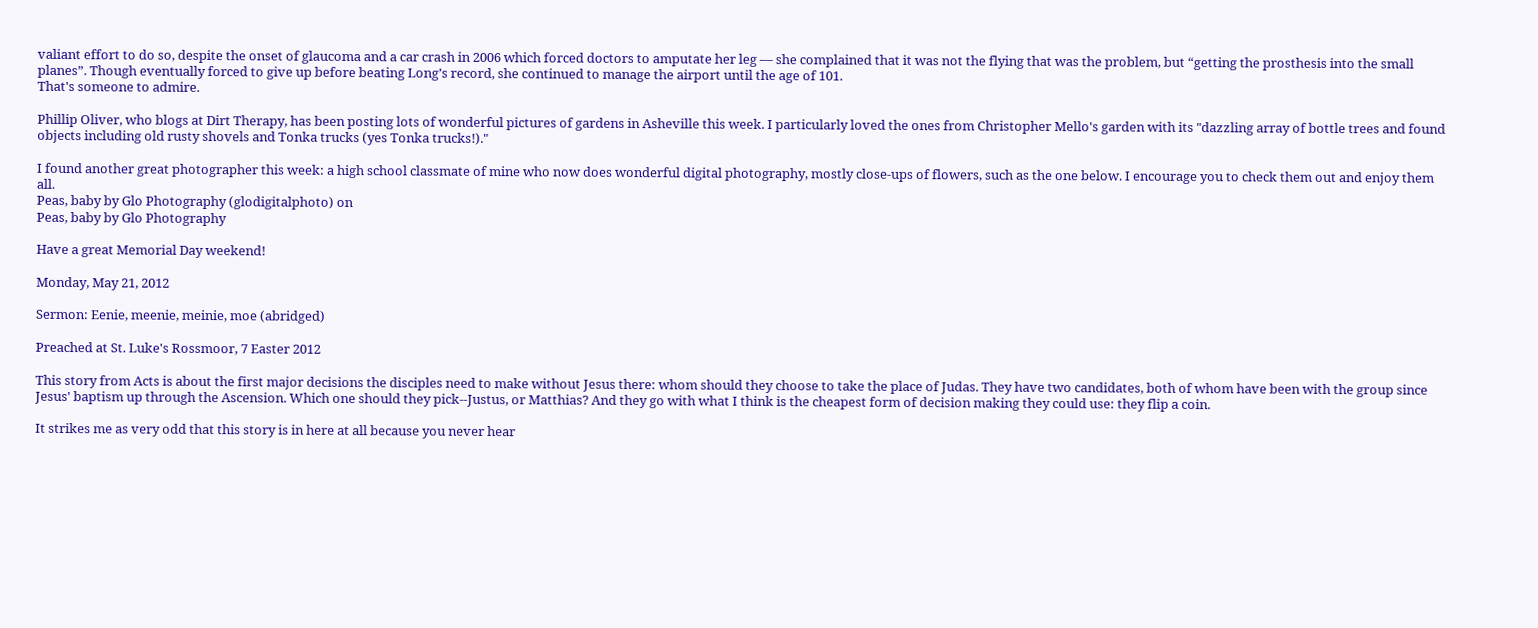valiant effort to do so, despite the onset of glaucoma and a car crash in 2006 which forced doctors to amputate her leg — she complained that it was not the flying that was the problem, but “getting the prosthesis into the small planes”. Though eventually forced to give up before beating Long’s record, she continued to manage the airport until the age of 101.
That's someone to admire.

Phillip Oliver, who blogs at Dirt Therapy, has been posting lots of wonderful pictures of gardens in Asheville this week. I particularly loved the ones from Christopher Mello's garden with its "dazzling array of bottle trees and found objects including old rusty shovels and Tonka trucks (yes Tonka trucks!)."

I found another great photographer this week: a high school classmate of mine who now does wonderful digital photography, mostly close-ups of flowers, such as the one below. I encourage you to check them out and enjoy them all.
Peas, baby by Glo Photography (glodigitalphoto) on
Peas, baby by Glo Photography

Have a great Memorial Day weekend!

Monday, May 21, 2012

Sermon: Eenie, meenie, meinie, moe (abridged)

Preached at St. Luke's Rossmoor, 7 Easter 2012

This story from Acts is about the first major decisions the disciples need to make without Jesus there: whom should they choose to take the place of Judas. They have two candidates, both of whom have been with the group since Jesus' baptism up through the Ascension. Which one should they pick--Justus, or Matthias? And they go with what I think is the cheapest form of decision making they could use: they flip a coin.

It strikes me as very odd that this story is in here at all because you never hear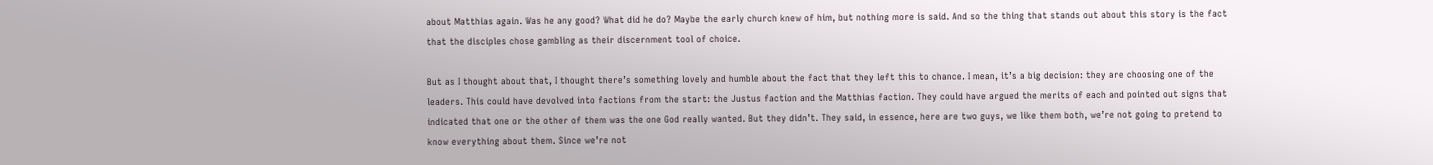about Matthias again. Was he any good? What did he do? Maybe the early church knew of him, but nothing more is said. And so the thing that stands out about this story is the fact that the disciples chose gambling as their discernment tool of choice.

But as I thought about that, I thought there’s something lovely and humble about the fact that they left this to chance. I mean, it’s a big decision: they are choosing one of the leaders. This could have devolved into factions from the start: the Justus faction and the Matthias faction. They could have argued the merits of each and pointed out signs that indicated that one or the other of them was the one God really wanted. But they didn’t. They said, in essence, here are two guys, we like them both, we’re not going to pretend to know everything about them. Since we’re not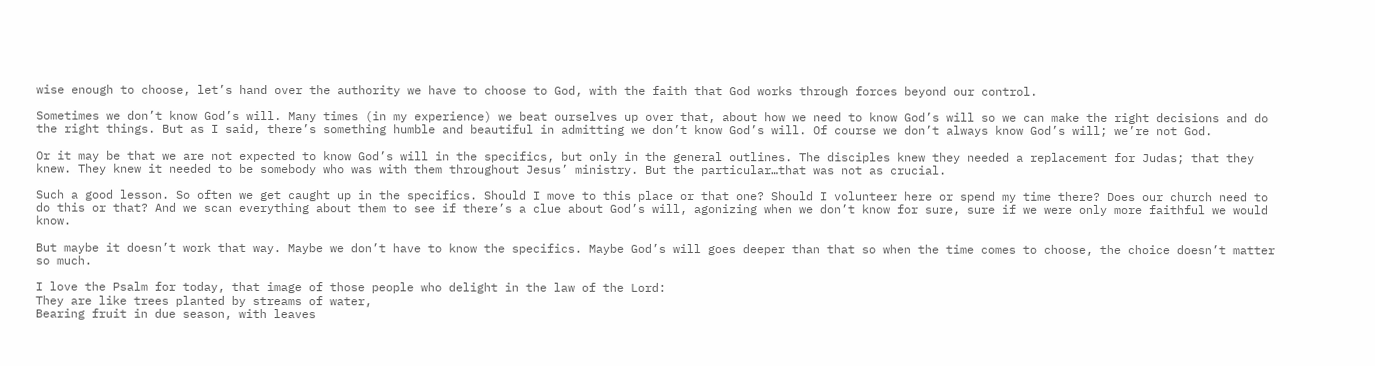wise enough to choose, let’s hand over the authority we have to choose to God, with the faith that God works through forces beyond our control.

Sometimes we don’t know God’s will. Many times (in my experience) we beat ourselves up over that, about how we need to know God’s will so we can make the right decisions and do the right things. But as I said, there’s something humble and beautiful in admitting we don’t know God’s will. Of course we don’t always know God’s will; we’re not God.

Or it may be that we are not expected to know God’s will in the specifics, but only in the general outlines. The disciples knew they needed a replacement for Judas; that they knew. They knew it needed to be somebody who was with them throughout Jesus’ ministry. But the particular…that was not as crucial.

Such a good lesson. So often we get caught up in the specifics. Should I move to this place or that one? Should I volunteer here or spend my time there? Does our church need to do this or that? And we scan everything about them to see if there’s a clue about God’s will, agonizing when we don’t know for sure, sure if we were only more faithful we would know.

But maybe it doesn’t work that way. Maybe we don’t have to know the specifics. Maybe God’s will goes deeper than that so when the time comes to choose, the choice doesn’t matter so much.

I love the Psalm for today, that image of those people who delight in the law of the Lord:
They are like trees planted by streams of water,
Bearing fruit in due season, with leaves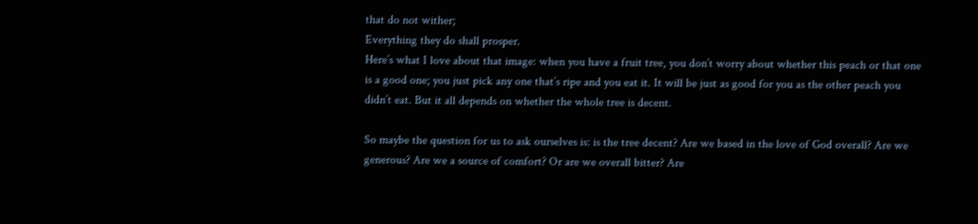that do not wither;
Everything they do shall prosper.
Here’s what I love about that image: when you have a fruit tree, you don’t worry about whether this peach or that one is a good one; you just pick any one that’s ripe and you eat it. It will be just as good for you as the other peach you didn’t eat. But it all depends on whether the whole tree is decent.

So maybe the question for us to ask ourselves is: is the tree decent? Are we based in the love of God overall? Are we generous? Are we a source of comfort? Or are we overall bitter? Are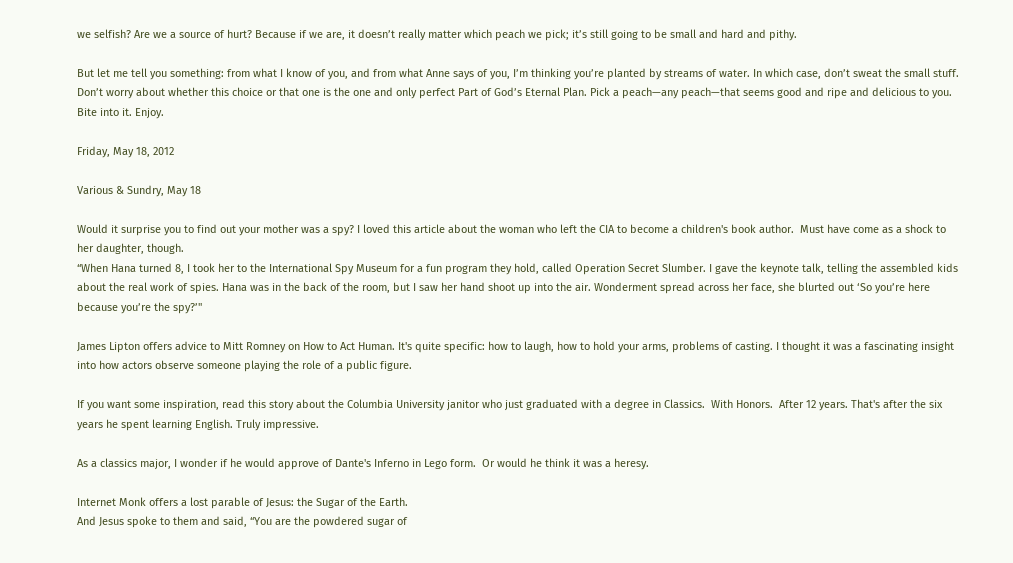we selfish? Are we a source of hurt? Because if we are, it doesn’t really matter which peach we pick; it’s still going to be small and hard and pithy.

But let me tell you something: from what I know of you, and from what Anne says of you, I’m thinking you’re planted by streams of water. In which case, don’t sweat the small stuff. Don’t worry about whether this choice or that one is the one and only perfect Part of God’s Eternal Plan. Pick a peach—any peach—that seems good and ripe and delicious to you. Bite into it. Enjoy.

Friday, May 18, 2012

Various & Sundry, May 18

Would it surprise you to find out your mother was a spy? I loved this article about the woman who left the CIA to become a children's book author.  Must have come as a shock to her daughter, though.
“When Hana turned 8, I took her to the International Spy Museum for a fun program they hold, called Operation Secret Slumber. I gave the keynote talk, telling the assembled kids about the real work of spies. Hana was in the back of the room, but I saw her hand shoot up into the air. Wonderment spread across her face, she blurted out ‘So you’re here because you’re the spy?’"

James Lipton offers advice to Mitt Romney on How to Act Human. It's quite specific: how to laugh, how to hold your arms, problems of casting. I thought it was a fascinating insight into how actors observe someone playing the role of a public figure.

If you want some inspiration, read this story about the Columbia University janitor who just graduated with a degree in Classics.  With Honors.  After 12 years. That's after the six years he spent learning English. Truly impressive.

As a classics major, I wonder if he would approve of Dante's Inferno in Lego form.  Or would he think it was a heresy.

Internet Monk offers a lost parable of Jesus: the Sugar of the Earth.
And Jesus spoke to them and said, “You are the powdered sugar of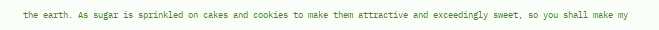the earth. As sugar is sprinkled on cakes and cookies to make them attractive and exceedingly sweet, so you shall make my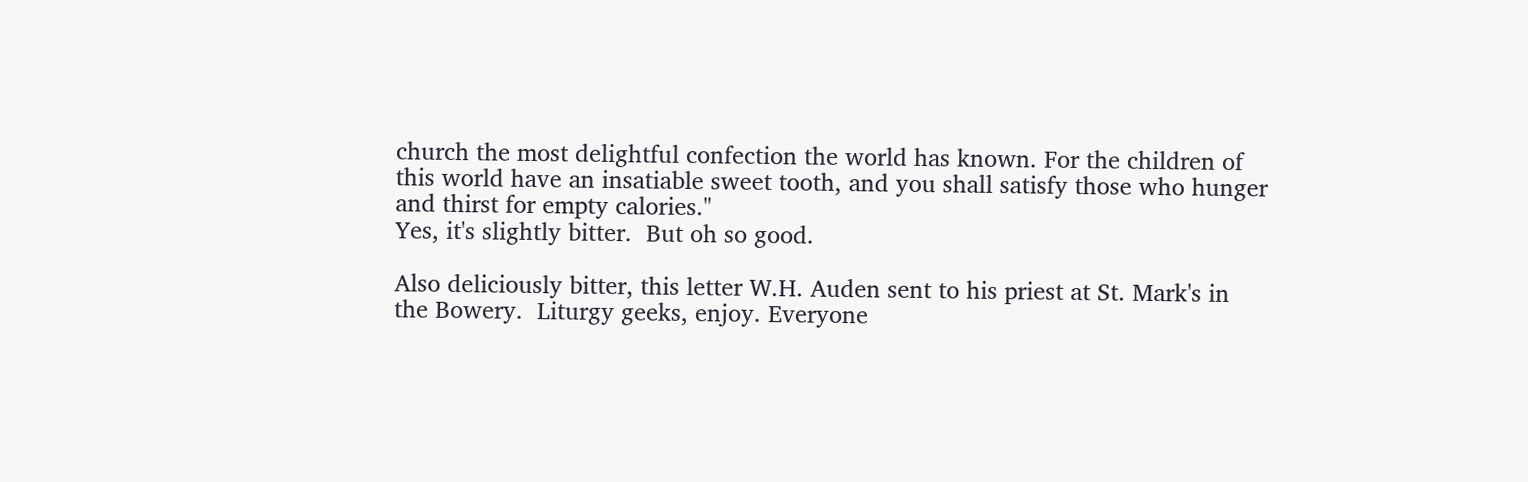church the most delightful confection the world has known. For the children of this world have an insatiable sweet tooth, and you shall satisfy those who hunger and thirst for empty calories."
Yes, it's slightly bitter.  But oh so good.

Also deliciously bitter, this letter W.H. Auden sent to his priest at St. Mark's in the Bowery.  Liturgy geeks, enjoy. Everyone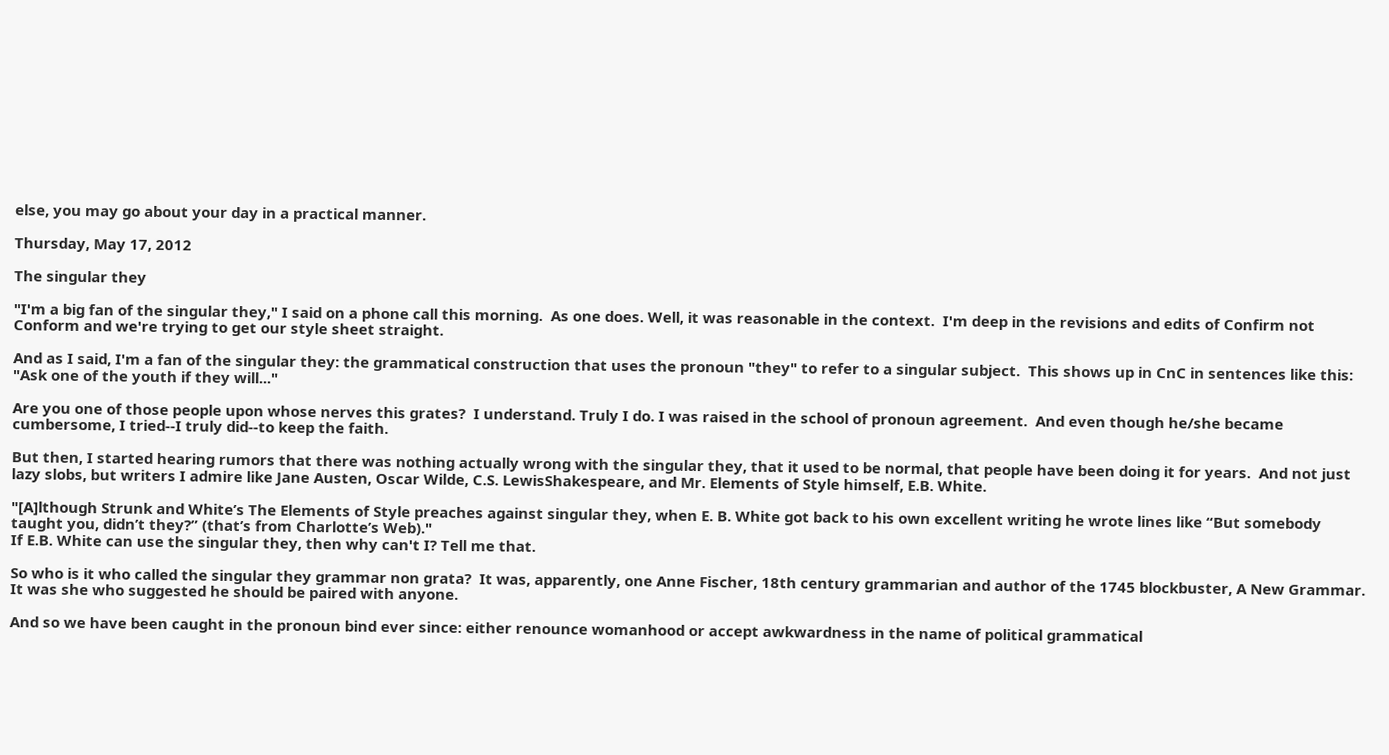else, you may go about your day in a practical manner.

Thursday, May 17, 2012

The singular they

"I'm a big fan of the singular they," I said on a phone call this morning.  As one does. Well, it was reasonable in the context.  I'm deep in the revisions and edits of Confirm not Conform and we're trying to get our style sheet straight.

And as I said, I'm a fan of the singular they: the grammatical construction that uses the pronoun "they" to refer to a singular subject.  This shows up in CnC in sentences like this: "Ask one of the youth if they will..."

Are you one of those people upon whose nerves this grates?  I understand. Truly I do. I was raised in the school of pronoun agreement.  And even though he/she became cumbersome, I tried--I truly did--to keep the faith.

But then, I started hearing rumors that there was nothing actually wrong with the singular they, that it used to be normal, that people have been doing it for years.  And not just lazy slobs, but writers I admire like Jane Austen, Oscar Wilde, C.S. LewisShakespeare, and Mr. Elements of Style himself, E.B. White.

"[A]lthough Strunk and White’s The Elements of Style preaches against singular they, when E. B. White got back to his own excellent writing he wrote lines like “But somebody taught you, didn’t they?” (that’s from Charlotte’s Web)."
If E.B. White can use the singular they, then why can't I? Tell me that.

So who is it who called the singular they grammar non grata?  It was, apparently, one Anne Fischer, 18th century grammarian and author of the 1745 blockbuster, A New Grammar.  It was she who suggested he should be paired with anyone.

And so we have been caught in the pronoun bind ever since: either renounce womanhood or accept awkwardness in the name of political grammatical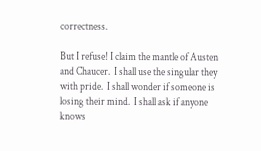correctness.

But I refuse! I claim the mantle of Austen and Chaucer.  I shall use the singular they with pride.  I shall wonder if someone is losing their mind.  I shall ask if anyone knows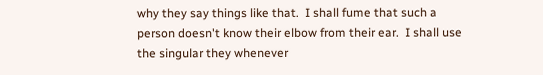why they say things like that.  I shall fume that such a person doesn't know their elbow from their ear.  I shall use the singular they whenever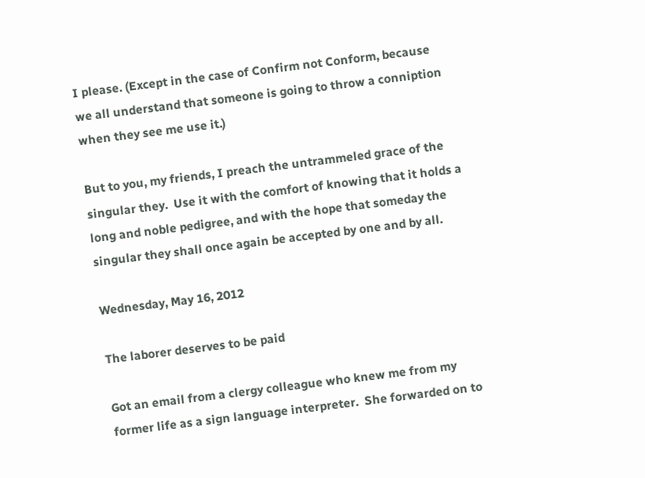I please. (Except in the case of Confirm not Conform, because we all understand that someone is going to throw a conniption when they see me use it.)

But to you, my friends, I preach the untrammeled grace of the singular they.  Use it with the comfort of knowing that it holds a long and noble pedigree, and with the hope that someday the singular they shall once again be accepted by one and by all.

Wednesday, May 16, 2012

The laborer deserves to be paid

Got an email from a clergy colleague who knew me from my former life as a sign language interpreter.  She forwarded on to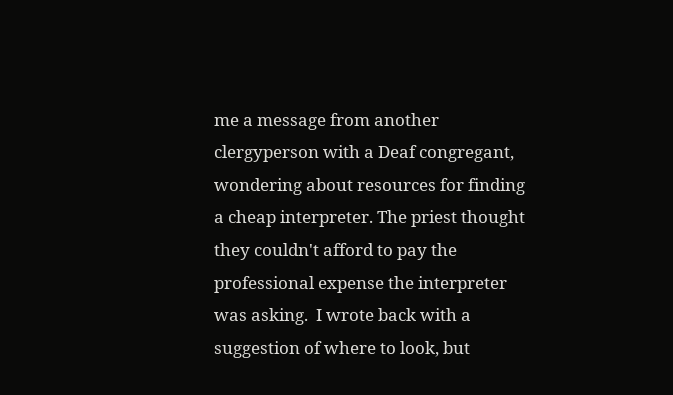me a message from another clergyperson with a Deaf congregant, wondering about resources for finding a cheap interpreter. The priest thought they couldn't afford to pay the professional expense the interpreter was asking.  I wrote back with a suggestion of where to look, but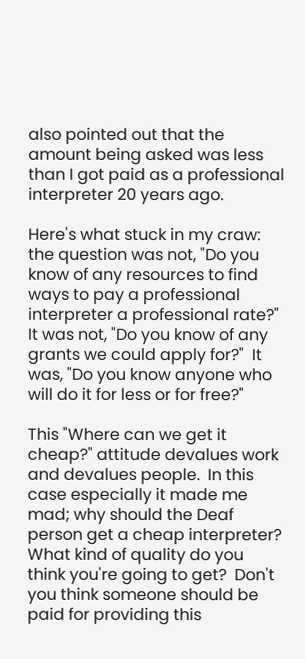also pointed out that the amount being asked was less than I got paid as a professional interpreter 20 years ago.

Here's what stuck in my craw: the question was not, "Do you know of any resources to find ways to pay a professional interpreter a professional rate?"  It was not, "Do you know of any grants we could apply for?"  It was, "Do you know anyone who will do it for less or for free?"

This "Where can we get it cheap?" attitude devalues work and devalues people.  In this case especially it made me mad; why should the Deaf person get a cheap interpreter?  What kind of quality do you think you're going to get?  Don't you think someone should be paid for providing this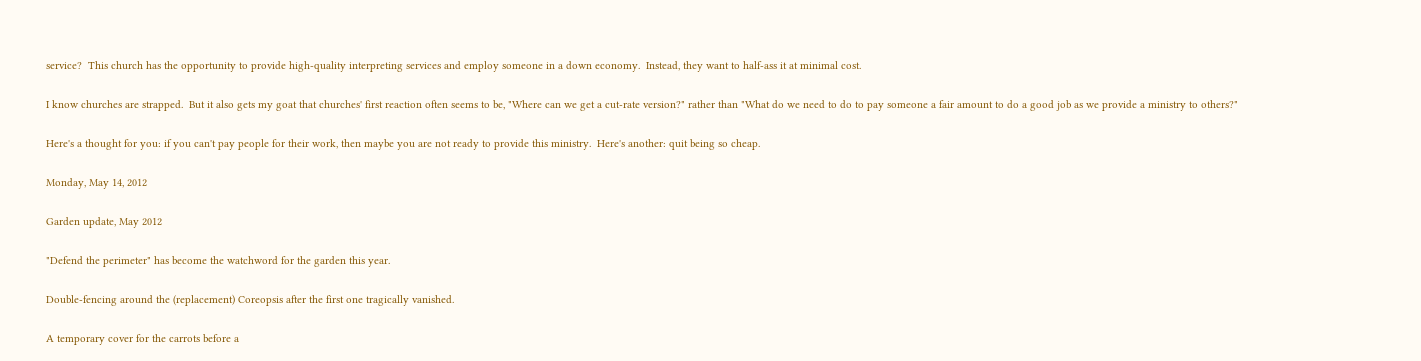service?  This church has the opportunity to provide high-quality interpreting services and employ someone in a down economy.  Instead, they want to half-ass it at minimal cost.

I know churches are strapped.  But it also gets my goat that churches' first reaction often seems to be, "Where can we get a cut-rate version?" rather than "What do we need to do to pay someone a fair amount to do a good job as we provide a ministry to others?"

Here's a thought for you: if you can't pay people for their work, then maybe you are not ready to provide this ministry.  Here's another: quit being so cheap.

Monday, May 14, 2012

Garden update, May 2012

"Defend the perimeter" has become the watchword for the garden this year.

Double-fencing around the (replacement) Coreopsis after the first one tragically vanished.

A temporary cover for the carrots before a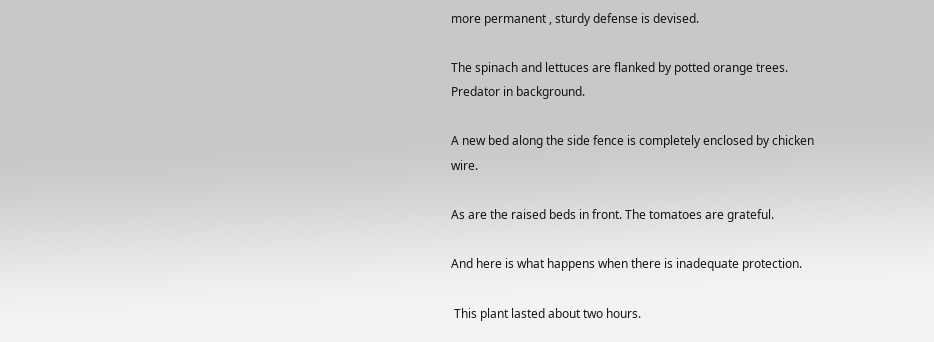more permanent , sturdy defense is devised.

The spinach and lettuces are flanked by potted orange trees.  Predator in background.

A new bed along the side fence is completely enclosed by chicken wire.

As are the raised beds in front. The tomatoes are grateful.

And here is what happens when there is inadequate protection.

 This plant lasted about two hours.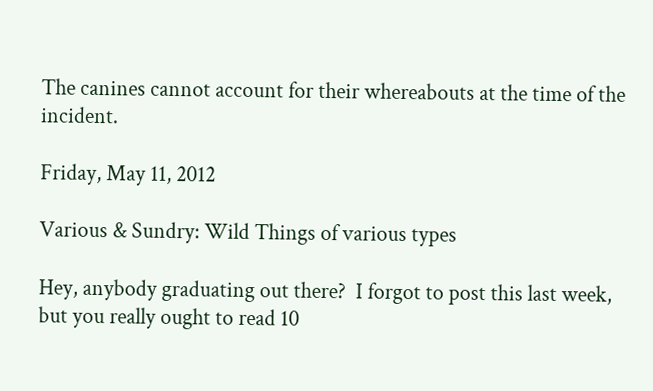The canines cannot account for their whereabouts at the time of the incident.

Friday, May 11, 2012

Various & Sundry: Wild Things of various types

Hey, anybody graduating out there?  I forgot to post this last week, but you really ought to read 10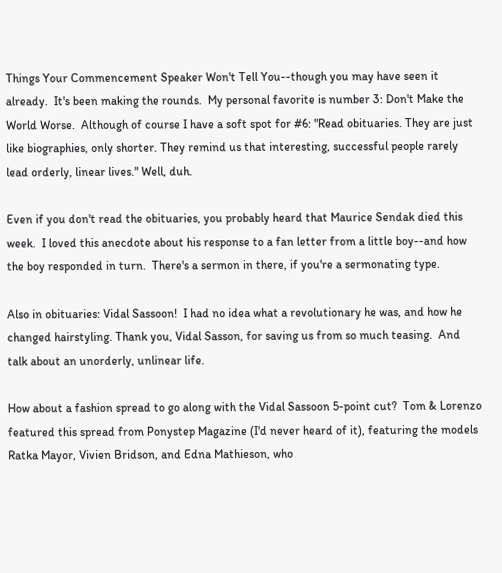Things Your Commencement Speaker Won't Tell You--though you may have seen it already.  It's been making the rounds.  My personal favorite is number 3: Don't Make the World Worse.  Although of course I have a soft spot for #6: "Read obituaries. They are just like biographies, only shorter. They remind us that interesting, successful people rarely lead orderly, linear lives." Well, duh.

Even if you don't read the obituaries, you probably heard that Maurice Sendak died this week.  I loved this anecdote about his response to a fan letter from a little boy--and how the boy responded in turn.  There's a sermon in there, if you're a sermonating type.

Also in obituaries: Vidal Sassoon!  I had no idea what a revolutionary he was, and how he changed hairstyling. Thank you, Vidal Sasson, for saving us from so much teasing.  And talk about an unorderly, unlinear life.

How about a fashion spread to go along with the Vidal Sassoon 5-point cut?  Tom & Lorenzo featured this spread from Ponystep Magazine (I'd never heard of it), featuring the models Ratka Mayor, Vivien Bridson, and Edna Mathieson, who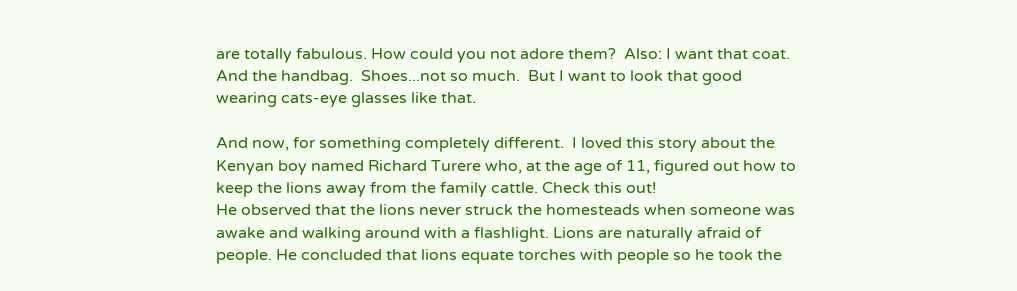are totally fabulous. How could you not adore them?  Also: I want that coat.  And the handbag.  Shoes...not so much.  But I want to look that good wearing cats-eye glasses like that.

And now, for something completely different.  I loved this story about the Kenyan boy named Richard Turere who, at the age of 11, figured out how to keep the lions away from the family cattle. Check this out!
He observed that the lions never struck the homesteads when someone was awake and walking around with a flashlight. Lions are naturally afraid of people. He concluded that lions equate torches with people so he took the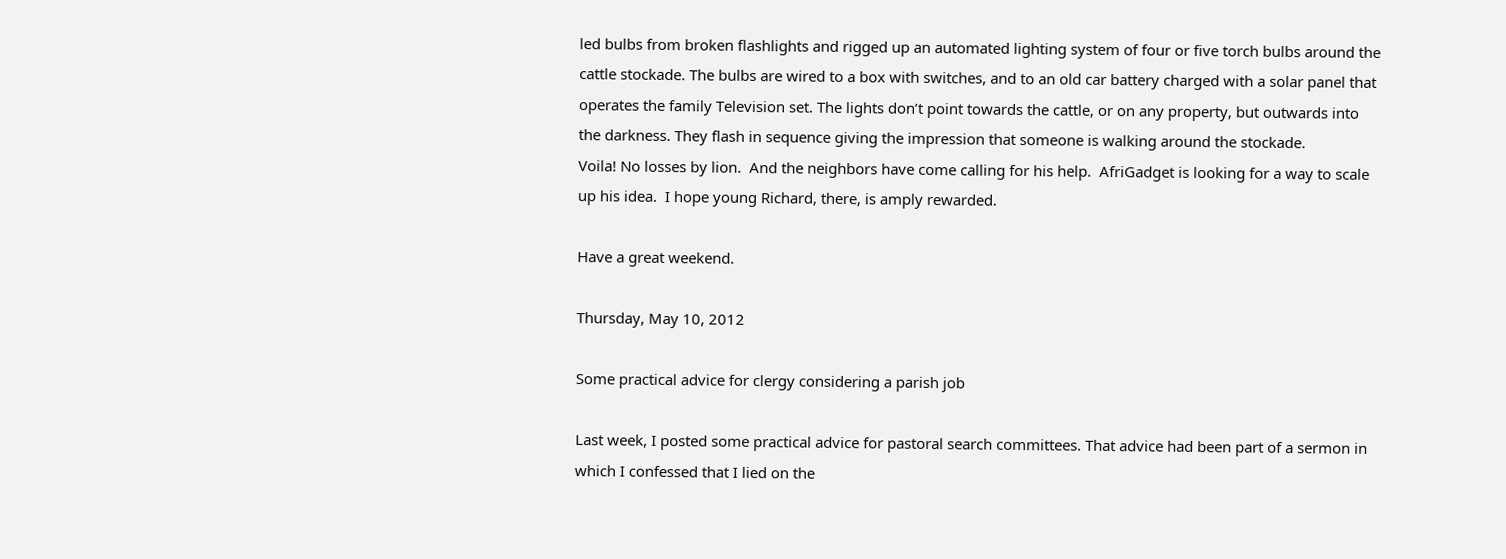led bulbs from broken flashlights and rigged up an automated lighting system of four or five torch bulbs around the cattle stockade. The bulbs are wired to a box with switches, and to an old car battery charged with a solar panel that operates the family Television set. The lights don’t point towards the cattle, or on any property, but outwards into the darkness. They flash in sequence giving the impression that someone is walking around the stockade.
Voila! No losses by lion.  And the neighbors have come calling for his help.  AfriGadget is looking for a way to scale up his idea.  I hope young Richard, there, is amply rewarded.

Have a great weekend.

Thursday, May 10, 2012

Some practical advice for clergy considering a parish job

Last week, I posted some practical advice for pastoral search committees. That advice had been part of a sermon in which I confessed that I lied on the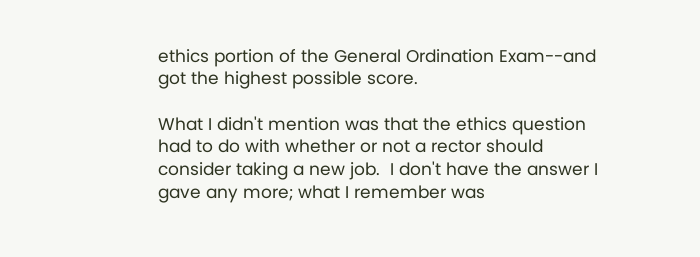ethics portion of the General Ordination Exam--and got the highest possible score.

What I didn't mention was that the ethics question had to do with whether or not a rector should consider taking a new job.  I don't have the answer I gave any more; what I remember was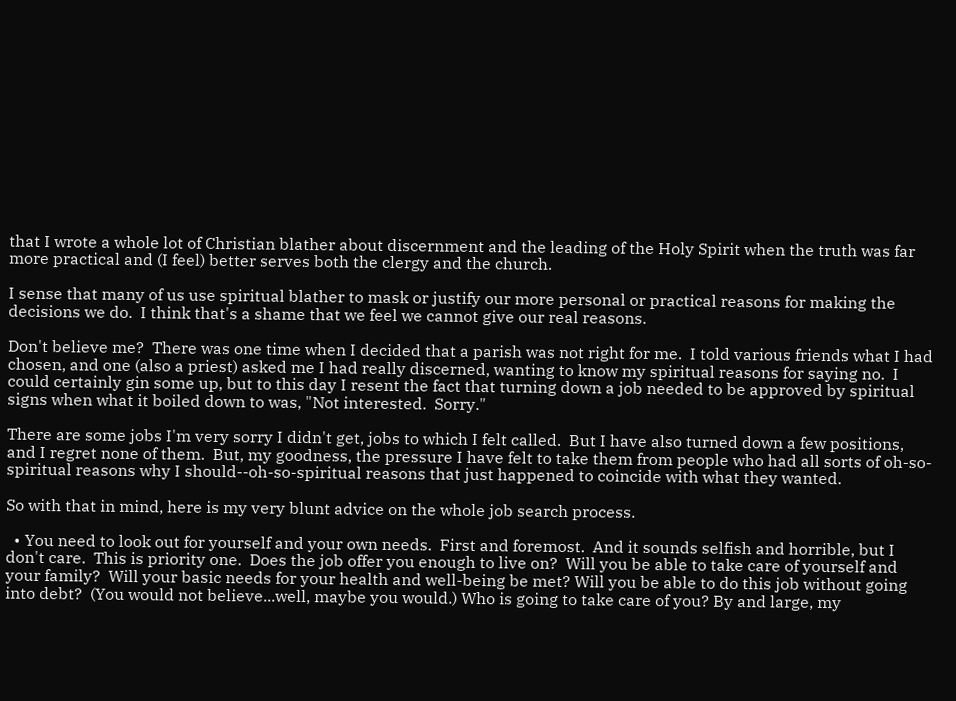that I wrote a whole lot of Christian blather about discernment and the leading of the Holy Spirit when the truth was far more practical and (I feel) better serves both the clergy and the church.

I sense that many of us use spiritual blather to mask or justify our more personal or practical reasons for making the decisions we do.  I think that's a shame that we feel we cannot give our real reasons.

Don't believe me?  There was one time when I decided that a parish was not right for me.  I told various friends what I had chosen, and one (also a priest) asked me I had really discerned, wanting to know my spiritual reasons for saying no.  I could certainly gin some up, but to this day I resent the fact that turning down a job needed to be approved by spiritual signs when what it boiled down to was, "Not interested.  Sorry."

There are some jobs I'm very sorry I didn't get, jobs to which I felt called.  But I have also turned down a few positions, and I regret none of them.  But, my goodness, the pressure I have felt to take them from people who had all sorts of oh-so-spiritual reasons why I should--oh-so-spiritual reasons that just happened to coincide with what they wanted.

So with that in mind, here is my very blunt advice on the whole job search process.

  • You need to look out for yourself and your own needs.  First and foremost.  And it sounds selfish and horrible, but I don't care.  This is priority one.  Does the job offer you enough to live on?  Will you be able to take care of yourself and your family?  Will your basic needs for your health and well-being be met? Will you be able to do this job without going into debt?  (You would not believe...well, maybe you would.) Who is going to take care of you? By and large, my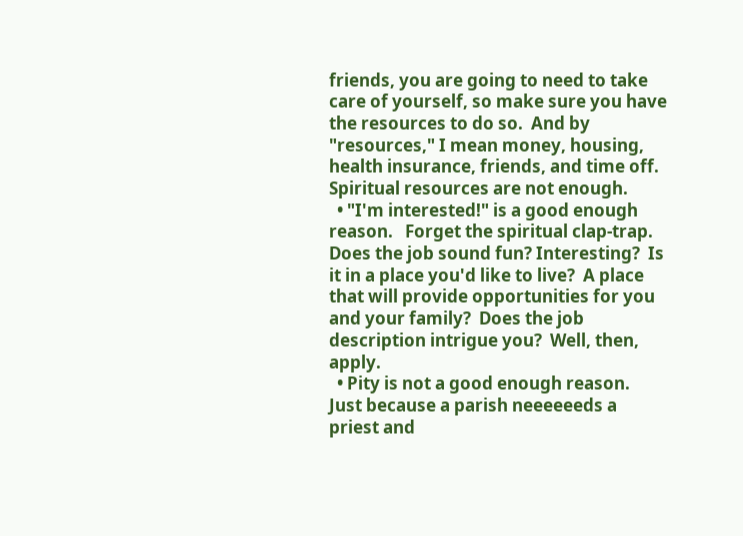friends, you are going to need to take care of yourself, so make sure you have the resources to do so.  And by "resources," I mean money, housing, health insurance, friends, and time off.  Spiritual resources are not enough.
  • "I'm interested!" is a good enough reason.   Forget the spiritual clap-trap.  Does the job sound fun? Interesting?  Is it in a place you'd like to live?  A place that will provide opportunities for you and your family?  Does the job description intrigue you?  Well, then, apply.
  • Pity is not a good enough reason.  Just because a parish neeeeeeds a priest and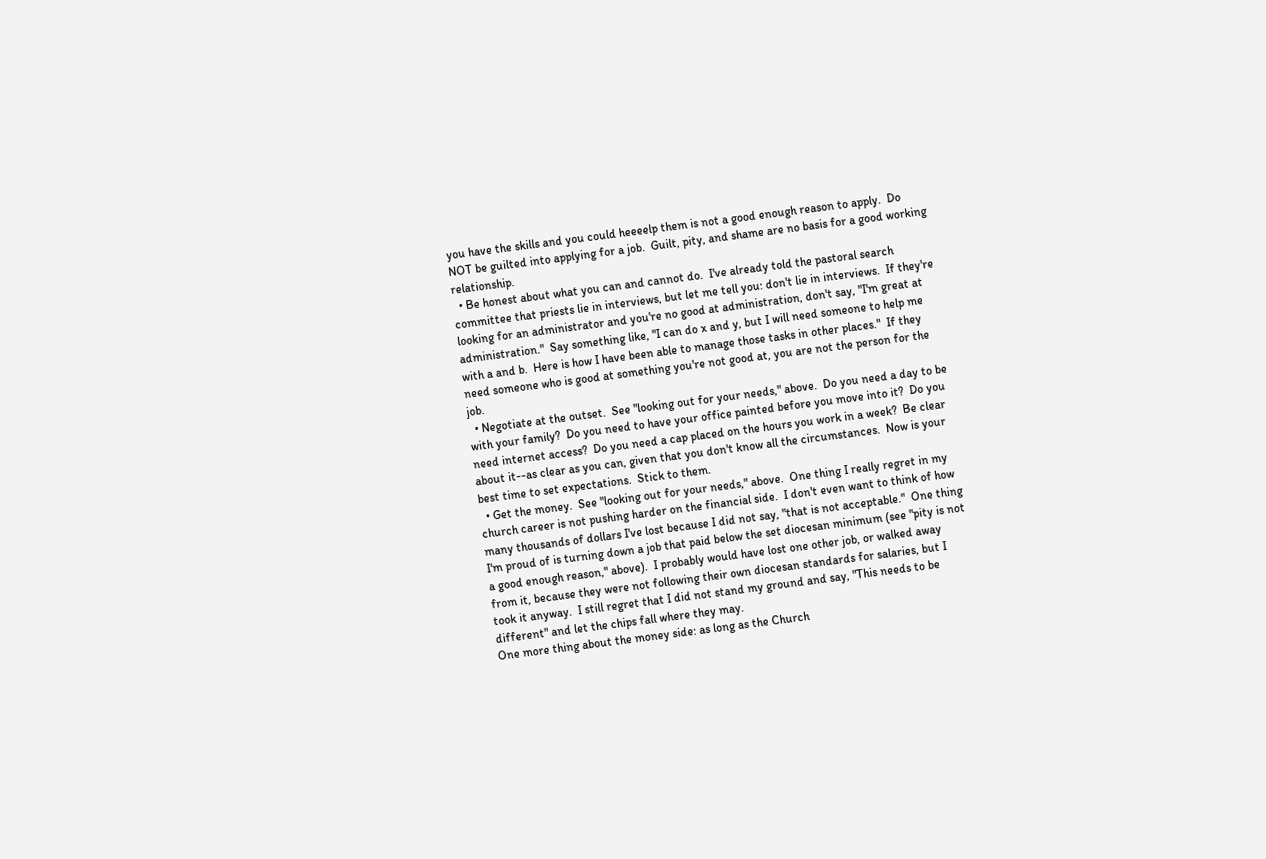you have the skills and you could heeeelp them is not a good enough reason to apply.  Do NOT be guilted into applying for a job.  Guilt, pity, and shame are no basis for a good working relationship.
  • Be honest about what you can and cannot do.  I've already told the pastoral search committee that priests lie in interviews, but let me tell you: don't lie in interviews.  If they're looking for an administrator and you're no good at administration, don't say, "I'm great at administration."  Say something like, "I can do x and y, but I will need someone to help me with a and b.  Here is how I have been able to manage those tasks in other places."  If they need someone who is good at something you're not good at, you are not the person for the job.
  • Negotiate at the outset.  See "looking out for your needs," above.  Do you need a day to be with your family?  Do you need to have your office painted before you move into it?  Do you need internet access?  Do you need a cap placed on the hours you work in a week?  Be clear about it--as clear as you can, given that you don't know all the circumstances.  Now is your best time to set expectations.  Stick to them.
  • Get the money.  See "looking out for your needs," above.  One thing I really regret in my church career is not pushing harder on the financial side.  I don't even want to think of how many thousands of dollars I've lost because I did not say, "that is not acceptable."  One thing I'm proud of is turning down a job that paid below the set diocesan minimum (see "pity is not a good enough reason," above).  I probably would have lost one other job, or walked away from it, because they were not following their own diocesan standards for salaries, but I took it anyway.  I still regret that I did not stand my ground and say, "This needs to be different" and let the chips fall where they may.
One more thing about the money side: as long as the Church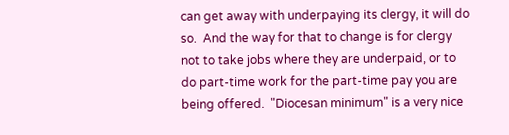can get away with underpaying its clergy, it will do so.  And the way for that to change is for clergy not to take jobs where they are underpaid, or to do part-time work for the part-time pay you are being offered.  "Diocesan minimum" is a very nice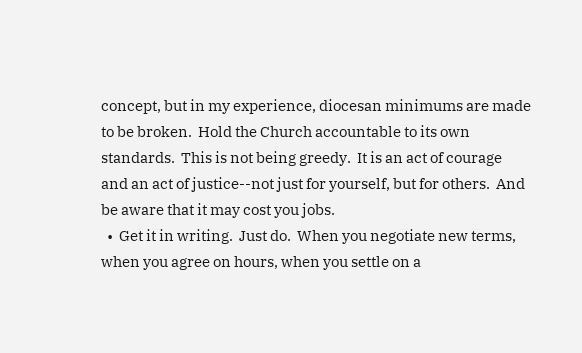concept, but in my experience, diocesan minimums are made to be broken.  Hold the Church accountable to its own standards.  This is not being greedy.  It is an act of courage and an act of justice--not just for yourself, but for others.  And be aware that it may cost you jobs.
  •  Get it in writing.  Just do.  When you negotiate new terms, when you agree on hours, when you settle on a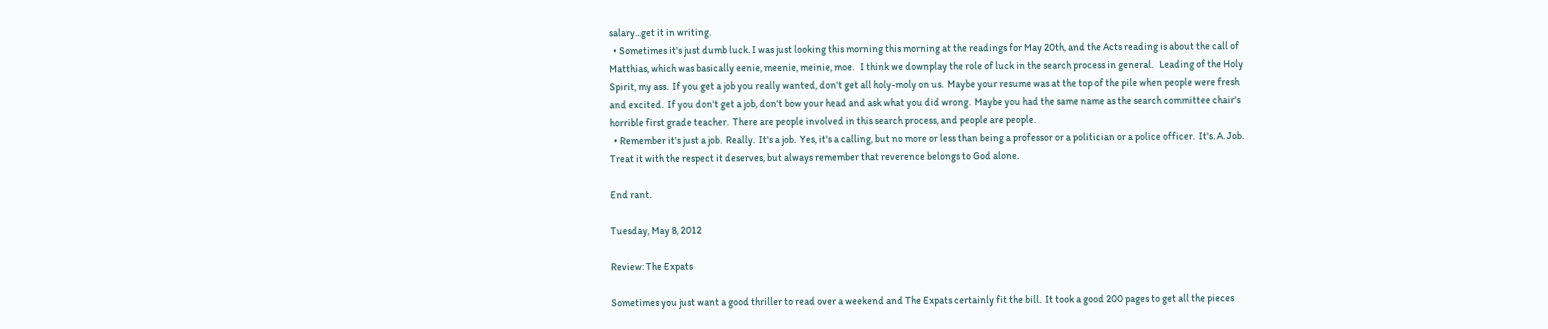salary...get it in writing.
  • Sometimes it's just dumb luck. I was just looking this morning this morning at the readings for May 20th, and the Acts reading is about the call of Matthias, which was basically eenie, meenie, meinie, moe.   I think we downplay the role of luck in the search process in general.   Leading of the Holy Spirit, my ass.  If you get a job you really wanted, don't get all holy-moly on us.  Maybe your resume was at the top of the pile when people were fresh and excited.  If you don't get a job, don't bow your head and ask what you did wrong.  Maybe you had the same name as the search committee chair's horrible first grade teacher.  There are people involved in this search process, and people are people.
  • Remember it's just a job.  Really.  It's a job.  Yes, it's a calling, but no more or less than being a professor or a politician or a police officer.  It's. A. Job.  Treat it with the respect it deserves, but always remember that reverence belongs to God alone.

End rant.

Tuesday, May 8, 2012

Review: The Expats

Sometimes you just want a good thriller to read over a weekend and The Expats certainly fit the bill.  It took a good 200 pages to get all the pieces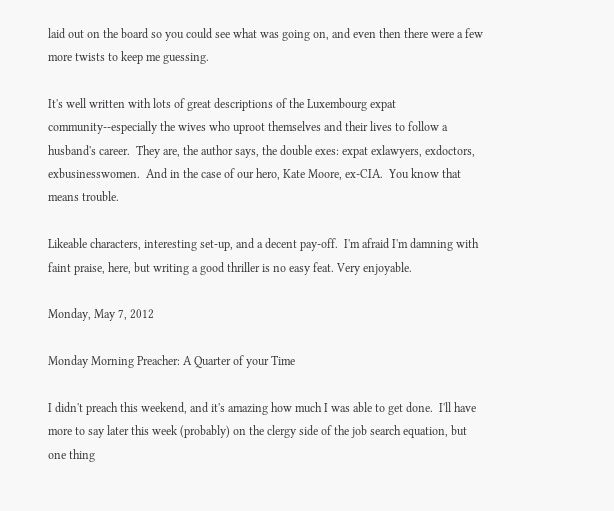laid out on the board so you could see what was going on, and even then there were a few more twists to keep me guessing.

It's well written with lots of great descriptions of the Luxembourg expat community--especially the wives who uproot themselves and their lives to follow a husband's career.  They are, the author says, the double exes: expat exlawyers, exdoctors, exbusinesswomen.  And in the case of our hero, Kate Moore, ex-CIA.  You know that means trouble.

Likeable characters, interesting set-up, and a decent pay-off.  I'm afraid I'm damning with faint praise, here, but writing a good thriller is no easy feat. Very enjoyable.

Monday, May 7, 2012

Monday Morning Preacher: A Quarter of your Time

I didn't preach this weekend, and it's amazing how much I was able to get done.  I'll have more to say later this week (probably) on the clergy side of the job search equation, but one thing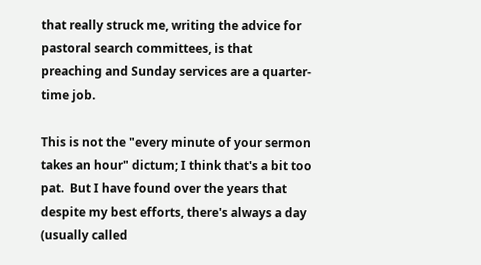that really struck me, writing the advice for pastoral search committees, is that preaching and Sunday services are a quarter-time job.

This is not the "every minute of your sermon takes an hour" dictum; I think that's a bit too pat.  But I have found over the years that despite my best efforts, there's always a day (usually called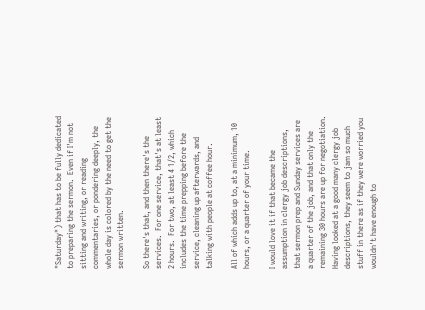"Saturday") that has to be fully dedicated to preparing the sermon.  Even if I'm not sitting and writing, or reading commentaries, or pondering deeply, the whole day is colored by the need to get the sermon written.

So there's that, and then there's the services.  For one service, that's at least 2 hours.  For two, at least 4 1/2, which includes the time prepping before the service, cleaning up afterwards, and talking with people at coffee hour.

All of which adds up to, at a minimum, 10 hours, or a quarter of your time.

I would love it if that became the assumption in clergy job descriptions, that sermon prep and Sunday services are a quarter of the job, and that only the remaining 30 hours are up for negotiation.  Having looked at a good many clergy job descriptions, they seem to jam so much stuff in there as if they were worried you wouldn't have enough to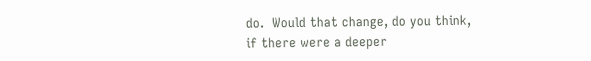do.  Would that change, do you think, if there were a deeper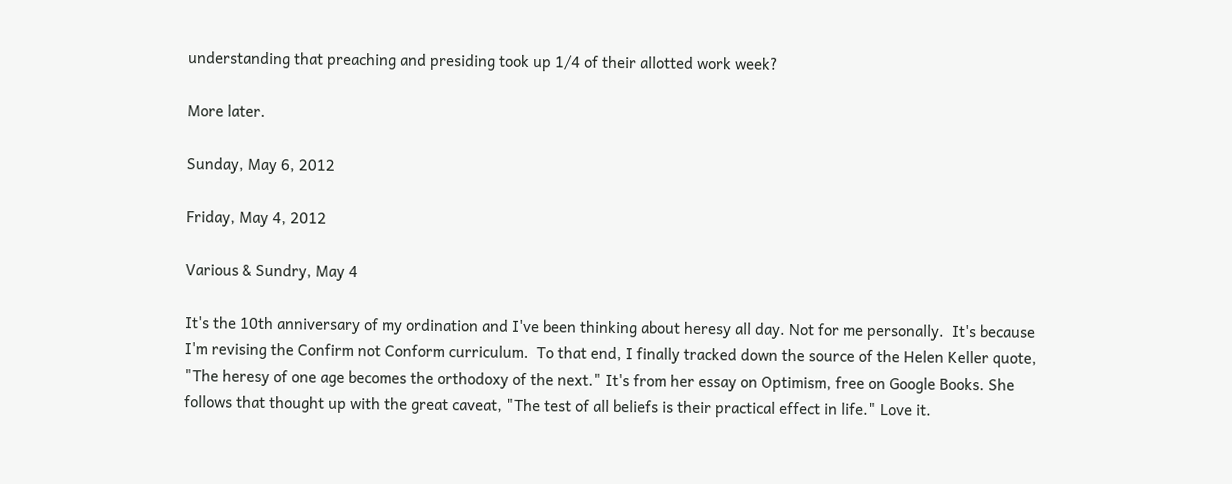understanding that preaching and presiding took up 1/4 of their allotted work week?

More later.

Sunday, May 6, 2012

Friday, May 4, 2012

Various & Sundry, May 4

It's the 10th anniversary of my ordination and I've been thinking about heresy all day. Not for me personally.  It's because I'm revising the Confirm not Conform curriculum.  To that end, I finally tracked down the source of the Helen Keller quote, "The heresy of one age becomes the orthodoxy of the next." It's from her essay on Optimism, free on Google Books. She follows that thought up with the great caveat, "The test of all beliefs is their practical effect in life." Love it.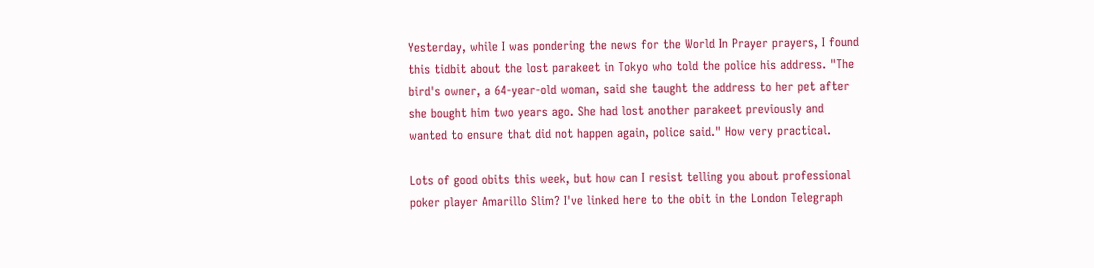Yesterday, while I was pondering the news for the World In Prayer prayers, I found this tidbit about the lost parakeet in Tokyo who told the police his address. "The bird's owner, a 64-year-old woman, said she taught the address to her pet after she bought him two years ago. She had lost another parakeet previously and wanted to ensure that did not happen again, police said." How very practical.

Lots of good obits this week, but how can I resist telling you about professional poker player Amarillo Slim? I've linked here to the obit in the London Telegraph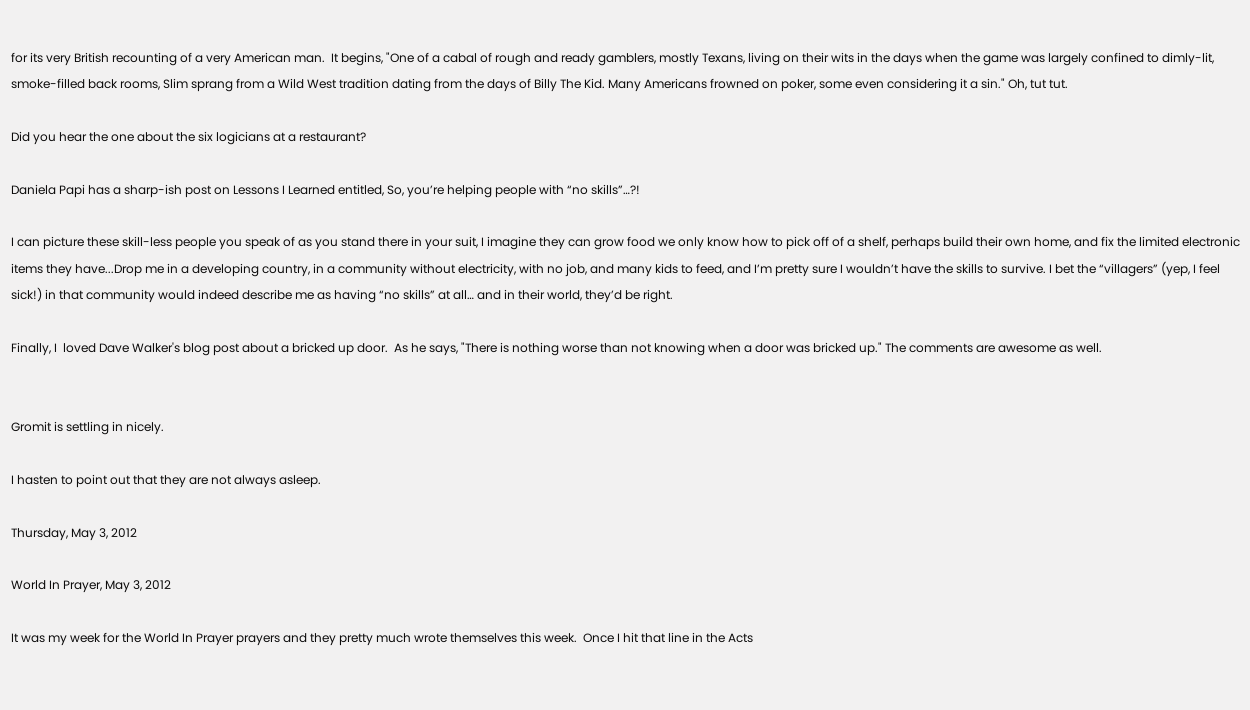for its very British recounting of a very American man.  It begins, "One of a cabal of rough and ready gamblers, mostly Texans, living on their wits in the days when the game was largely confined to dimly-lit, smoke-filled back rooms, Slim sprang from a Wild West tradition dating from the days of Billy The Kid. Many Americans frowned on poker, some even considering it a sin." Oh, tut tut.

Did you hear the one about the six logicians at a restaurant?

Daniela Papi has a sharp-ish post on Lessons I Learned entitled, So, you’re helping people with “no skills”…?!

I can picture these skill-less people you speak of as you stand there in your suit, I imagine they can grow food we only know how to pick off of a shelf, perhaps build their own home, and fix the limited electronic items they have...Drop me in a developing country, in a community without electricity, with no job, and many kids to feed, and I’m pretty sure I wouldn’t have the skills to survive. I bet the “villagers” (yep, I feel sick!) in that community would indeed describe me as having “no skills” at all… and in their world, they’d be right.

Finally, I  loved Dave Walker's blog post about a bricked up door.  As he says, "There is nothing worse than not knowing when a door was bricked up." The comments are awesome as well.


Gromit is settling in nicely.

I hasten to point out that they are not always asleep.

Thursday, May 3, 2012

World In Prayer, May 3, 2012

It was my week for the World In Prayer prayers and they pretty much wrote themselves this week.  Once I hit that line in the Acts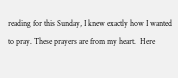reading for this Sunday, I knew exactly how I wanted to pray. These prayers are from my heart.  Here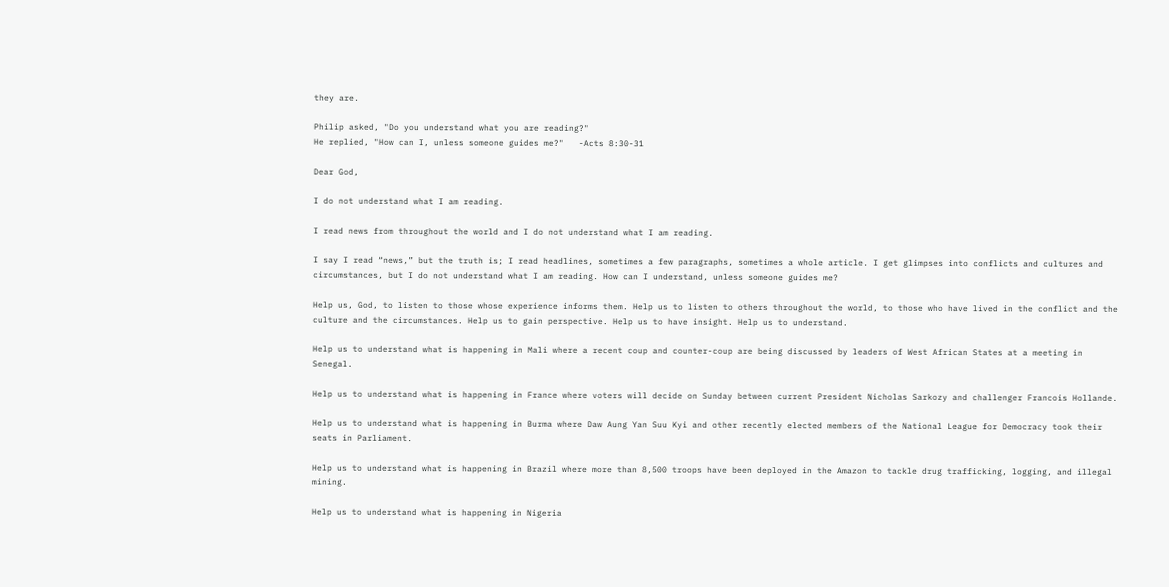they are.

Philip asked, "Do you understand what you are reading?"
He replied, "How can I, unless someone guides me?"   -Acts 8:30-31

Dear God,

I do not understand what I am reading.

I read news from throughout the world and I do not understand what I am reading.

I say I read “news,” but the truth is; I read headlines, sometimes a few paragraphs, sometimes a whole article. I get glimpses into conflicts and cultures and circumstances, but I do not understand what I am reading. How can I understand, unless someone guides me?

Help us, God, to listen to those whose experience informs them. Help us to listen to others throughout the world, to those who have lived in the conflict and the culture and the circumstances. Help us to gain perspective. Help us to have insight. Help us to understand.

Help us to understand what is happening in Mali where a recent coup and counter-coup are being discussed by leaders of West African States at a meeting in Senegal.

Help us to understand what is happening in France where voters will decide on Sunday between current President Nicholas Sarkozy and challenger Francois Hollande.

Help us to understand what is happening in Burma where Daw Aung Yan Suu Kyi and other recently elected members of the National League for Democracy took their seats in Parliament.

Help us to understand what is happening in Brazil where more than 8,500 troops have been deployed in the Amazon to tackle drug trafficking, logging, and illegal mining.

Help us to understand what is happening in Nigeria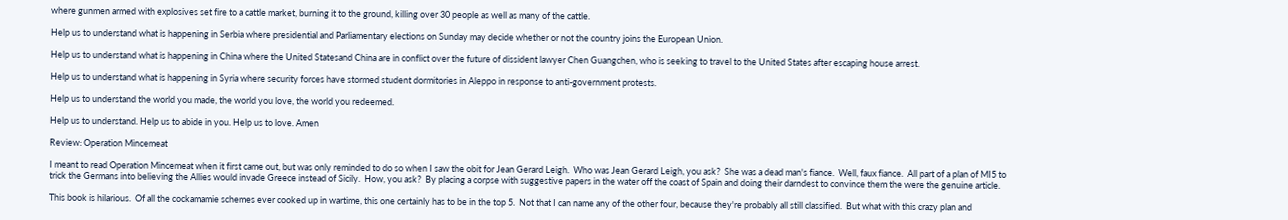where gunmen armed with explosives set fire to a cattle market, burning it to the ground, killing over 30 people as well as many of the cattle.

Help us to understand what is happening in Serbia where presidential and Parliamentary elections on Sunday may decide whether or not the country joins the European Union.

Help us to understand what is happening in China where the United Statesand China are in conflict over the future of dissident lawyer Chen Guangchen, who is seeking to travel to the United States after escaping house arrest.

Help us to understand what is happening in Syria where security forces have stormed student dormitories in Aleppo in response to anti-government protests.

Help us to understand the world you made, the world you love, the world you redeemed.

Help us to understand. Help us to abide in you. Help us to love. Amen

Review: Operation Mincemeat

I meant to read Operation Mincemeat when it first came out, but was only reminded to do so when I saw the obit for Jean Gerard Leigh.  Who was Jean Gerard Leigh, you ask?  She was a dead man's fiance.  Well, faux fiance.  All part of a plan of MI5 to trick the Germans into believing the Allies would invade Greece instead of Sicily.  How, you ask?  By placing a corpse with suggestive papers in the water off the coast of Spain and doing their darndest to convince them the were the genuine article.

This book is hilarious.  Of all the cockamamie schemes ever cooked up in wartime, this one certainly has to be in the top 5.  Not that I can name any of the other four, because they're probably all still classified.  But what with this crazy plan and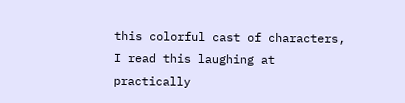this colorful cast of characters, I read this laughing at practically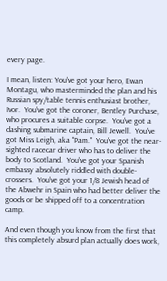every page.

I mean, listen: You've got your hero, Ewan Montagu, who masterminded the plan and his Russian spy/table tennis enthusiast brother, Ivor.  You've got the coroner, Bentley Purchase, who procures a suitable corpse.  You've got a dashing submarine captain, Bill Jewell.  You've got Miss Leigh, aka "Pam."  You've got the near-sighted racecar driver who has to deliver the body to Scotland.  You've got your Spanish embassy absolutely riddled with double-crossers.  You've got your 1/8 Jewish head of the Abwehr in Spain who had better deliver the goods or be shipped off to a concentration camp.

And even though you know from the first that this completely absurd plan actually does work,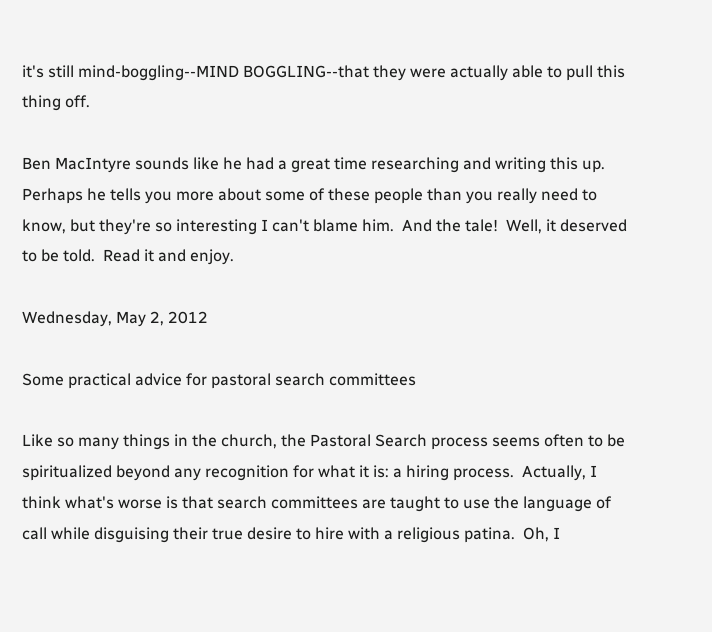it's still mind-boggling--MIND BOGGLING--that they were actually able to pull this thing off.

Ben MacIntyre sounds like he had a great time researching and writing this up.  Perhaps he tells you more about some of these people than you really need to know, but they're so interesting I can't blame him.  And the tale!  Well, it deserved to be told.  Read it and enjoy.

Wednesday, May 2, 2012

Some practical advice for pastoral search committees

Like so many things in the church, the Pastoral Search process seems often to be spiritualized beyond any recognition for what it is: a hiring process.  Actually, I think what's worse is that search committees are taught to use the language of call while disguising their true desire to hire with a religious patina.  Oh, I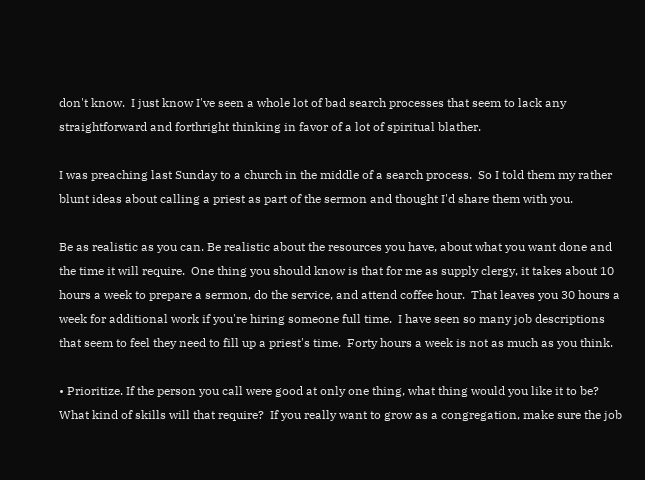don't know.  I just know I've seen a whole lot of bad search processes that seem to lack any straightforward and forthright thinking in favor of a lot of spiritual blather.

I was preaching last Sunday to a church in the middle of a search process.  So I told them my rather blunt ideas about calling a priest as part of the sermon and thought I'd share them with you.

Be as realistic as you can. Be realistic about the resources you have, about what you want done and the time it will require.  One thing you should know is that for me as supply clergy, it takes about 10 hours a week to prepare a sermon, do the service, and attend coffee hour.  That leaves you 30 hours a week for additional work if you're hiring someone full time.  I have seen so many job descriptions that seem to feel they need to fill up a priest's time.  Forty hours a week is not as much as you think.

• Prioritize. If the person you call were good at only one thing, what thing would you like it to be? What kind of skills will that require?  If you really want to grow as a congregation, make sure the job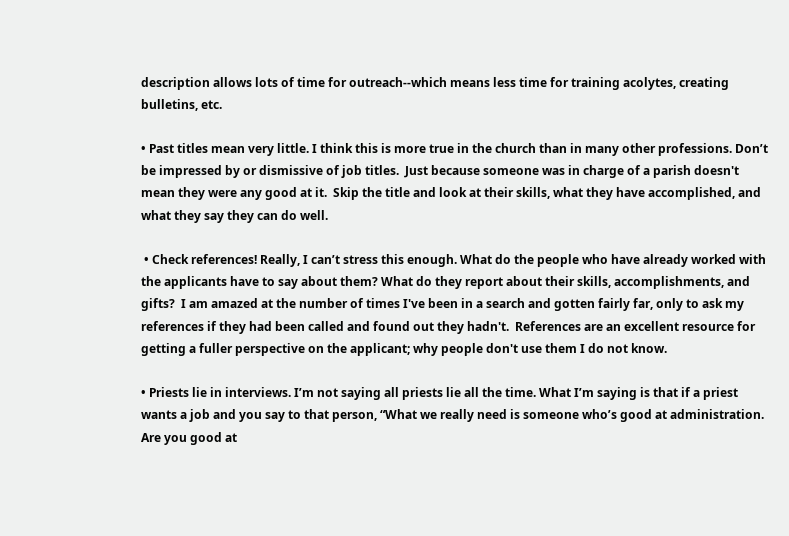description allows lots of time for outreach--which means less time for training acolytes, creating bulletins, etc.

• Past titles mean very little. I think this is more true in the church than in many other professions. Don’t be impressed by or dismissive of job titles.  Just because someone was in charge of a parish doesn't mean they were any good at it.  Skip the title and look at their skills, what they have accomplished, and what they say they can do well.

 • Check references! Really, I can’t stress this enough. What do the people who have already worked with the applicants have to say about them? What do they report about their skills, accomplishments, and gifts?  I am amazed at the number of times I've been in a search and gotten fairly far, only to ask my references if they had been called and found out they hadn't.  References are an excellent resource for getting a fuller perspective on the applicant; why people don't use them I do not know.

• Priests lie in interviews. I’m not saying all priests lie all the time. What I’m saying is that if a priest wants a job and you say to that person, “What we really need is someone who’s good at administration. Are you good at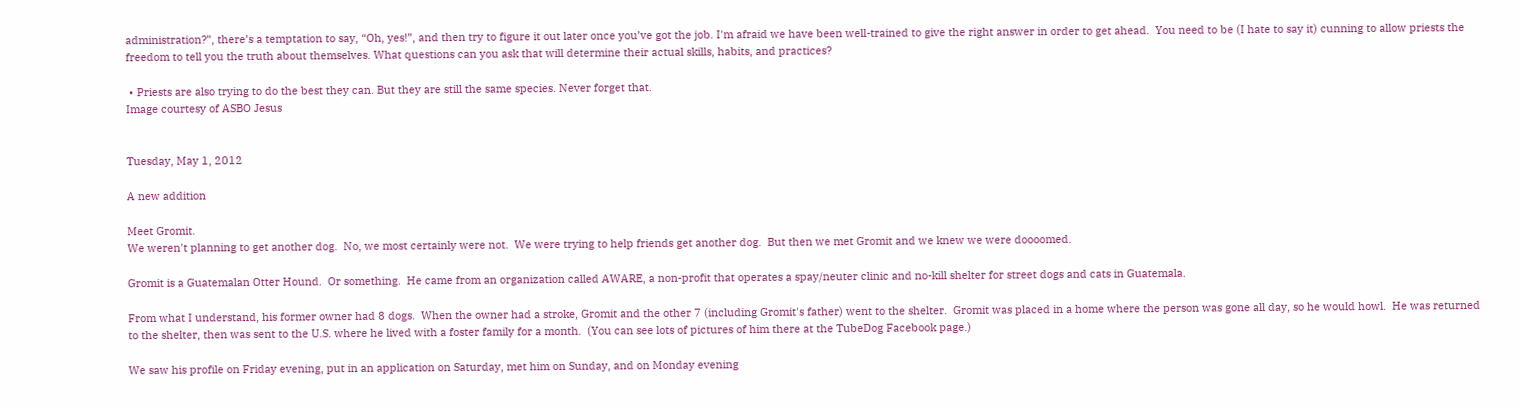administration?”, there’s a temptation to say, “Oh, yes!”, and then try to figure it out later once you’ve got the job. I'm afraid we have been well-trained to give the right answer in order to get ahead.  You need to be (I hate to say it) cunning to allow priests the freedom to tell you the truth about themselves. What questions can you ask that will determine their actual skills, habits, and practices?

 • Priests are also trying to do the best they can. But they are still the same species. Never forget that.
Image courtesy of ASBO Jesus


Tuesday, May 1, 2012

A new addition

Meet Gromit.
We weren't planning to get another dog.  No, we most certainly were not.  We were trying to help friends get another dog.  But then we met Gromit and we knew we were doooomed.

Gromit is a Guatemalan Otter Hound.  Or something.  He came from an organization called AWARE, a non-profit that operates a spay/neuter clinic and no-kill shelter for street dogs and cats in Guatemala.

From what I understand, his former owner had 8 dogs.  When the owner had a stroke, Gromit and the other 7 (including Gromit's father) went to the shelter.  Gromit was placed in a home where the person was gone all day, so he would howl.  He was returned to the shelter, then was sent to the U.S. where he lived with a foster family for a month.  (You can see lots of pictures of him there at the TubeDog Facebook page.)

We saw his profile on Friday evening, put in an application on Saturday, met him on Sunday, and on Monday evening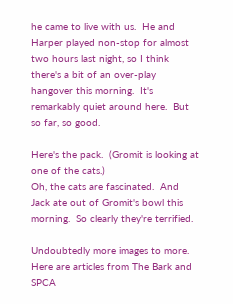he came to live with us.  He and Harper played non-stop for almost two hours last night, so I think there's a bit of an over-play hangover this morning.  It's remarkably quiet around here.  But so far, so good.

Here's the pack.  (Gromit is looking at one of the cats.)
Oh, the cats are fascinated.  And Jack ate out of Gromit's bowl this morning.  So clearly they're terrified.

Undoubtedly more images to more.  Here are articles from The Bark and SPCA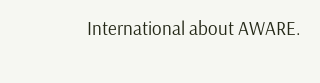International about AWARE.